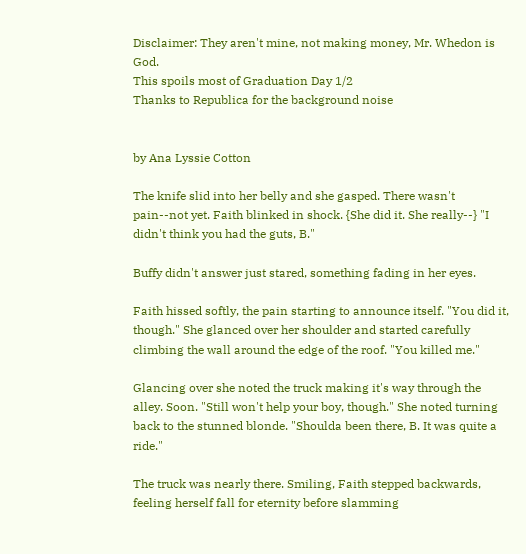Disclaimer: They aren't mine, not making money, Mr. Whedon is God.
This spoils most of Graduation Day 1/2
Thanks to Republica for the background noise


by Ana Lyssie Cotton

The knife slid into her belly and she gasped. There wasn't pain--not yet. Faith blinked in shock. {She did it. She really--} "I didn't think you had the guts, B."

Buffy didn't answer just stared, something fading in her eyes.

Faith hissed softly, the pain starting to announce itself. "You did it, though." She glanced over her shoulder and started carefully climbing the wall around the edge of the roof. "You killed me."

Glancing over she noted the truck making it's way through the alley. Soon. "Still won't help your boy, though." She noted turning back to the stunned blonde. "Shoulda been there, B. It was quite a ride."

The truck was nearly there. Smiling, Faith stepped backwards, feeling herself fall for eternity before slamming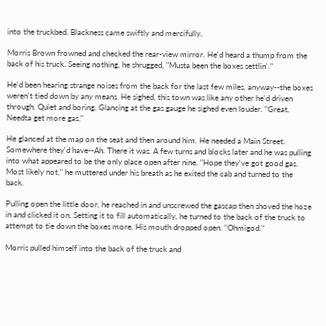into the truckbed. Blackness came swiftly and mercifully.

Morris Brown frowned and checked the rear-view mirror. He'd heard a thump from the back of his truck. Seeing nothing, he shrugged, "Musta been the boxes settlin'."

He'd been hearing strange noises from the back for the last few miles, anyway--the boxes weren't tied down by any means. He sighed, this town was like any other he'd driven through. Quiet and boring. Glancing at the gas gauge he sighed even louder. "Great. Needta get more gas."

He glanced at the map on the seat and then around him. He needed a Main Street. Somewhere they'd have--Ah. There it was. A few turns and blocks later and he was pulling into what appeared to be the only place open after nine. "Hope they've got good gas. Most likely not," he muttered under his breath as he exited the cab and turned to the back.

Pulling open the little door, he reached in and unscrewed the gascap then shoved the hoze in and clicked it on. Setting it to fill automatically, he turned to the back of the truck to attempt to tie down the boxes more. His mouth dropped open. "Ohmigod."

Morris pulled himself into the back of the truck and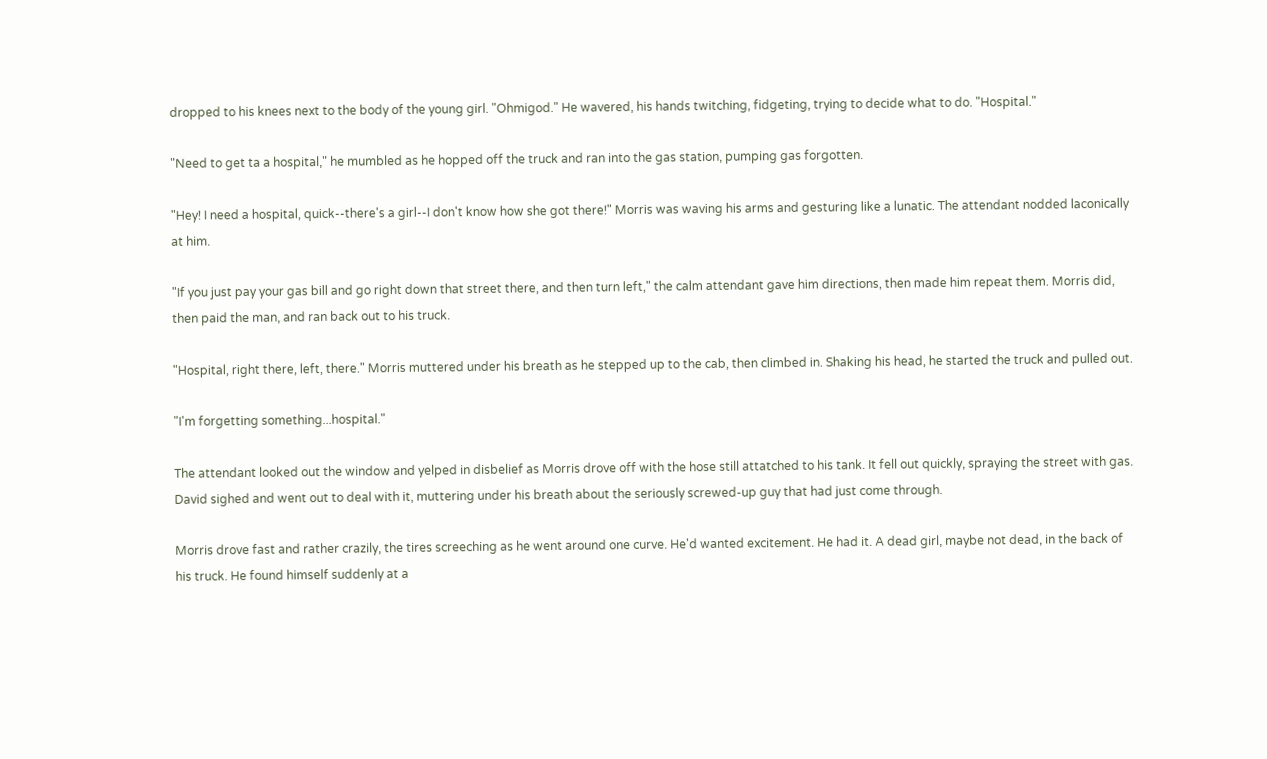dropped to his knees next to the body of the young girl. "Ohmigod." He wavered, his hands twitching, fidgeting, trying to decide what to do. "Hospital."

"Need to get ta a hospital," he mumbled as he hopped off the truck and ran into the gas station, pumping gas forgotten.

"Hey! I need a hospital, quick--there's a girl--I don't know how she got there!" Morris was waving his arms and gesturing like a lunatic. The attendant nodded laconically at him.

"If you just pay your gas bill and go right down that street there, and then turn left," the calm attendant gave him directions, then made him repeat them. Morris did, then paid the man, and ran back out to his truck.

"Hospital, right there, left, there." Morris muttered under his breath as he stepped up to the cab, then climbed in. Shaking his head, he started the truck and pulled out.

"I'm forgetting something...hospital."

The attendant looked out the window and yelped in disbelief as Morris drove off with the hose still attatched to his tank. It fell out quickly, spraying the street with gas. David sighed and went out to deal with it, muttering under his breath about the seriously screwed-up guy that had just come through.

Morris drove fast and rather crazily, the tires screeching as he went around one curve. He'd wanted excitement. He had it. A dead girl, maybe not dead, in the back of his truck. He found himself suddenly at a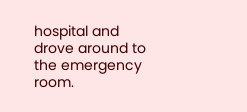hospital and drove around to the emergency room.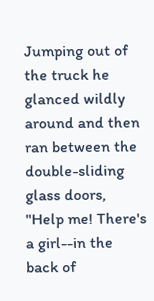Jumping out of the truck he glanced wildly around and then ran between the double-sliding glass doors, "Help me! There's a girl--in the back of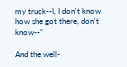my truck--I, I don't know how she got there, don't know--"

And the well-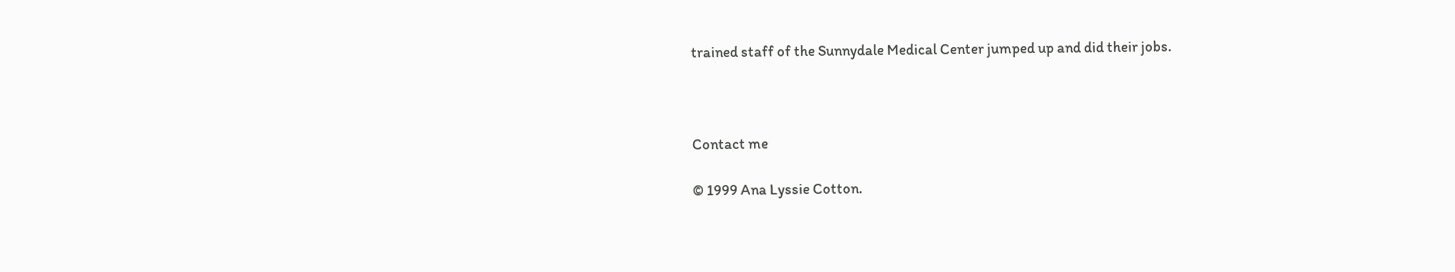trained staff of the Sunnydale Medical Center jumped up and did their jobs.



Contact me

© 1999 Ana Lyssie Cotton.